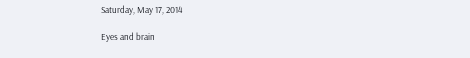Saturday, May 17, 2014

Eyes and brain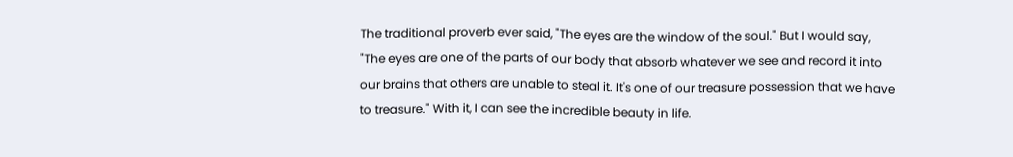The traditional proverb ever said, "The eyes are the window of the soul." But I would say, "The eyes are one of the parts of our body that absorb whatever we see and record it into our brains that others are unable to steal it. It's one of our treasure possession that we have to treasure." With it, I can see the incredible beauty in life.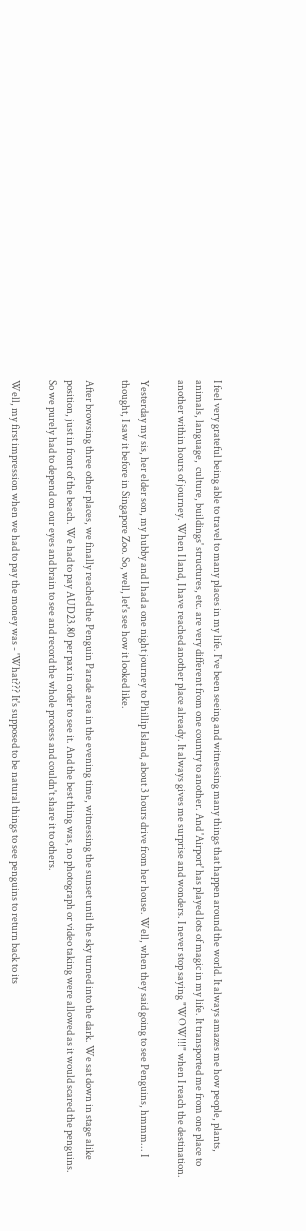I feel very grateful being able to travel to many places in my life. I've been seeing and witnessing many things that happen around the world. It always amazes me how people, plants, animals, language,  culture, buildings' structures, etc. are very different from one country to another. And 'Airport' has played lots of magic in my life. It transported me from one place to another within hours of journey. When I land, I have reached another place already. It always gives me surprise and wonders. I never stop saying "WOW!!!" when I reach the destination.

Yesterday my sis, her elder son, my hubby and I had a one night journey to Phillip Island, about 3 hours drive from her house. Well, when they said going to see Penguins, hmmm... I thought, I saw it before in Singapore Zoo. So, well, let's see how it looked like.

After browsing three other places, we finally reached the Penguin Parade area in the evening time, witnessing the sunset until the sky turned into the dark. We sat down in stage alike position, just in front of the beach. We had to pay AUD23.80 per pax in order to see it. And the best thing was, no photograph or video taking were allowed as it would scared the penguins. So we purely had to depend on our eyes and brain to see and record the whole process and couldn't share it to others.

Well, my first impression when we had to pay the money was - 'What??? It's supposed to be natural things to see penguins to return back to its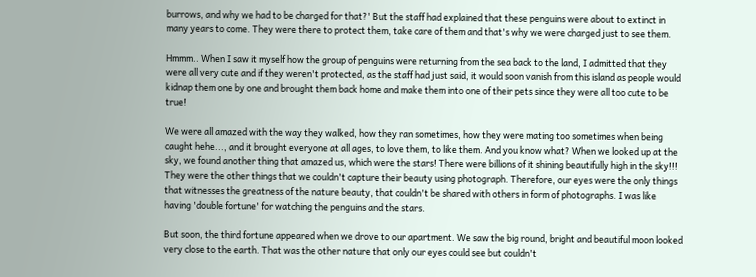burrows, and why we had to be charged for that?' But the staff had explained that these penguins were about to extinct in many years to come. They were there to protect them, take care of them and that's why we were charged just to see them.

Hmmm.. When I saw it myself how the group of penguins were returning from the sea back to the land, I admitted that they were all very cute and if they weren't protected, as the staff had just said, it would soon vanish from this island as people would kidnap them one by one and brought them back home and make them into one of their pets since they were all too cute to be true!

We were all amazed with the way they walked, how they ran sometimes, how they were mating too sometimes when being caught hehe..., and it brought everyone at all ages, to love them, to like them. And you know what? When we looked up at the sky, we found another thing that amazed us, which were the stars! There were billions of it shining beautifully high in the sky!!! They were the other things that we couldn't capture their beauty using photograph. Therefore, our eyes were the only things that witnesses the greatness of the nature beauty, that couldn't be shared with others in form of photographs. I was like having 'double fortune' for watching the penguins and the stars.

But soon, the third fortune appeared when we drove to our apartment. We saw the big round, bright and beautiful moon looked very close to the earth. That was the other nature that only our eyes could see but couldn't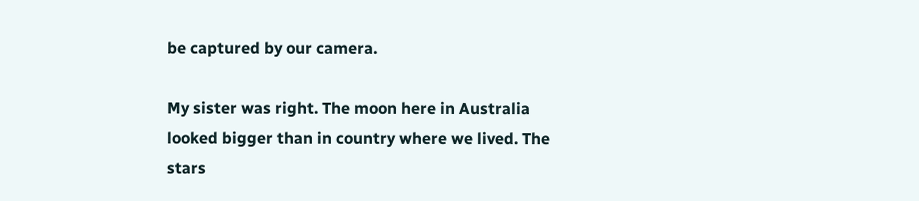be captured by our camera.

My sister was right. The moon here in Australia looked bigger than in country where we lived. The stars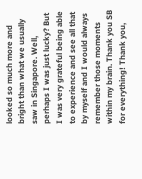looked so much more and bright than what we usually saw in Singapore. Well, perhaps I was just lucky? But I was very grateful being able to experience and see all that by myself and I would always remember those moments within my brain. Thank you SB for everything! Thank you,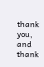thank you, and thank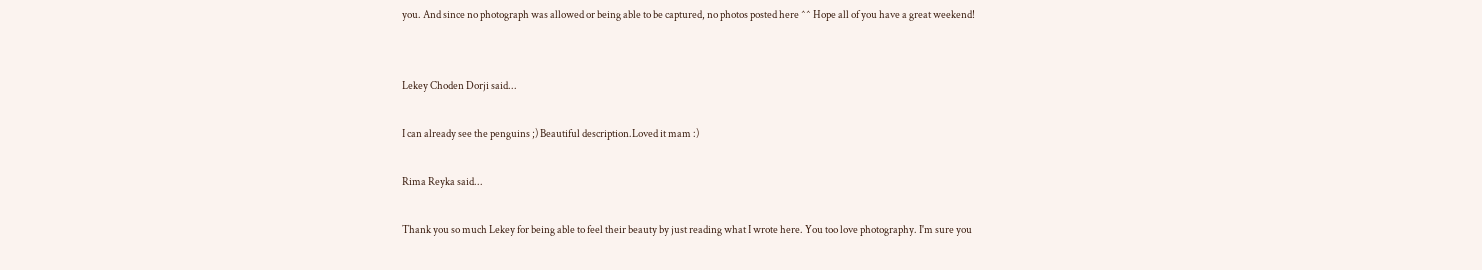you. And since no photograph was allowed or being able to be captured, no photos posted here ^^ Hope all of you have a great weekend!


Lekey Choden Dorji said...

I can already see the penguins ;) Beautiful description.Loved it mam :)

Rima Reyka said...

Thank you so much Lekey for being able to feel their beauty by just reading what I wrote here. You too love photography. I'm sure you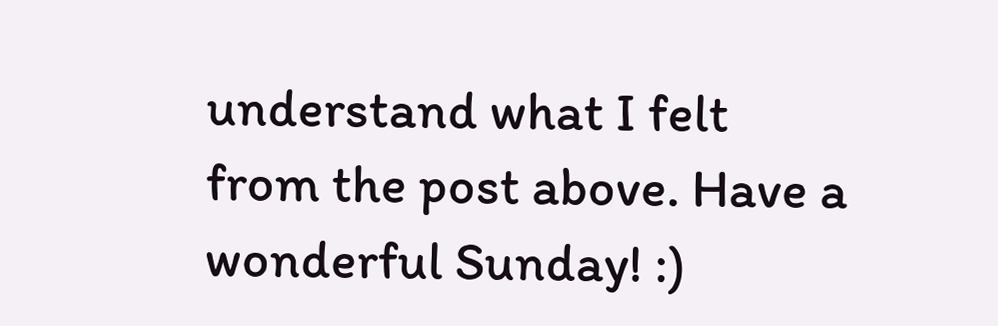understand what I felt from the post above. Have a wonderful Sunday! :)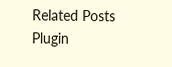Related Posts Plugin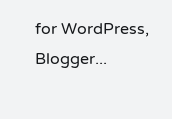for WordPress, Blogger...